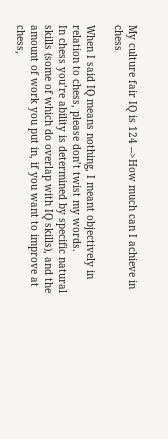My culture fair IQ is 124 -->How much can I achieve in chess

When I said IQ means nothing, I meant objectively in relation to chess, please don’t twist my words.
In chess you’re ability is determined by specific natural skills (some of which do overlap with IQ skills), and the amount of work you put in, if you want to improve at chess,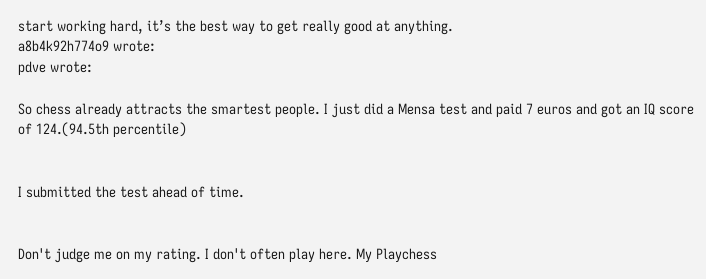start working hard, it’s the best way to get really good at anything.
a8b4k92h774o9 wrote:
pdve wrote:

So chess already attracts the smartest people. I just did a Mensa test and paid 7 euros and got an IQ score of 124.(94.5th percentile)


I submitted the test ahead of time.


Don't judge me on my rating. I don't often play here. My Playchess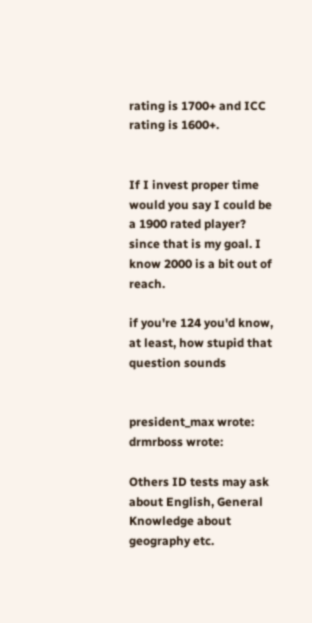rating is 1700+ and ICC rating is 1600+.


If I invest proper time would you say I could be a 1900 rated player? since that is my goal. I know 2000 is a bit out of reach.

if you're 124 you'd know, at least, how stupid that question sounds


president_max wrote:
drmrboss wrote:

Others ID tests may ask about English, General Knowledge about geography etc.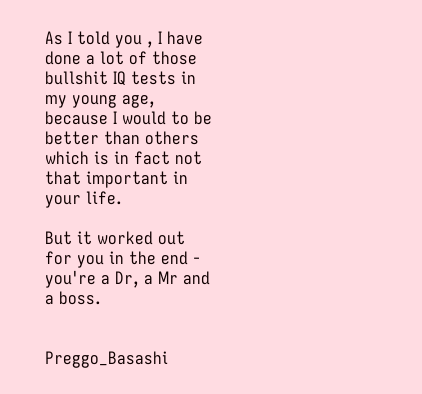As I told you , I have done a lot of those bullshit IQ tests in my young age, because I would to be better than others which is in fact not that important in your life.

But it worked out for you in the end - you're a Dr, a Mr and a boss.


Preggo_Basashi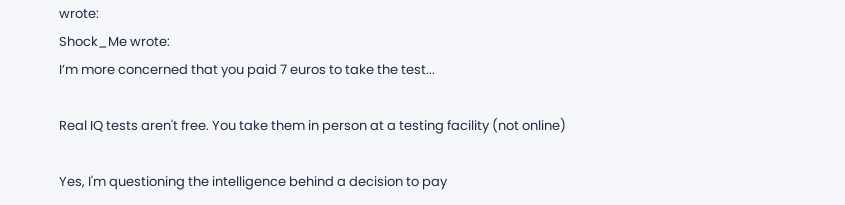wrote:
Shock_Me wrote:
I’m more concerned that you paid 7 euros to take the test...

Real IQ tests aren't free. You take them in person at a testing facility (not online)

Yes, I'm questioning the intelligence behind a decision to pay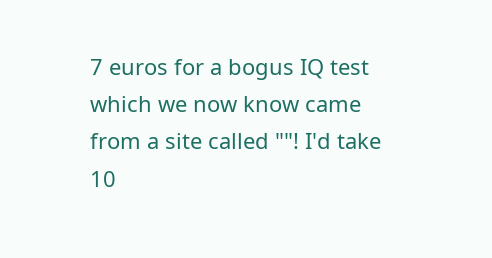7 euros for a bogus IQ test which we now know came from a site called ""! I'd take 10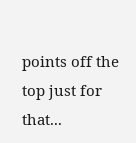points off the top just for that...